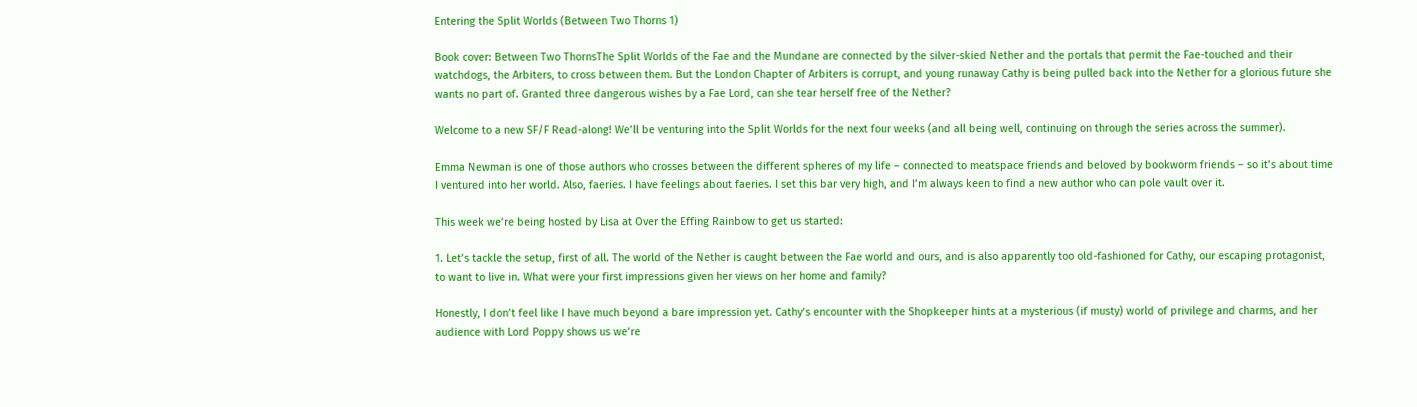Entering the Split Worlds (Between Two Thorns 1)

Book cover: Between Two ThornsThe Split Worlds of the Fae and the Mundane are connected by the silver-skied Nether and the portals that permit the Fae-touched and their watchdogs, the Arbiters, to cross between them. But the London Chapter of Arbiters is corrupt, and young runaway Cathy is being pulled back into the Nether for a glorious future she wants no part of. Granted three dangerous wishes by a Fae Lord, can she tear herself free of the Nether?

Welcome to a new SF/F Read-along! We’ll be venturing into the Split Worlds for the next four weeks (and all being well, continuing on through the series across the summer).

Emma Newman is one of those authors who crosses between the different spheres of my life – connected to meatspace friends and beloved by bookworm friends – so it’s about time I ventured into her world. Also, faeries. I have feelings about faeries. I set this bar very high, and I’m always keen to find a new author who can pole vault over it.

This week we’re being hosted by Lisa at Over the Effing Rainbow to get us started:

1. Let’s tackle the setup, first of all. The world of the Nether is caught between the Fae world and ours, and is also apparently too old-fashioned for Cathy, our escaping protagonist, to want to live in. What were your first impressions given her views on her home and family?

Honestly, I don’t feel like I have much beyond a bare impression yet. Cathy’s encounter with the Shopkeeper hints at a mysterious (if musty) world of privilege and charms, and her audience with Lord Poppy shows us we’re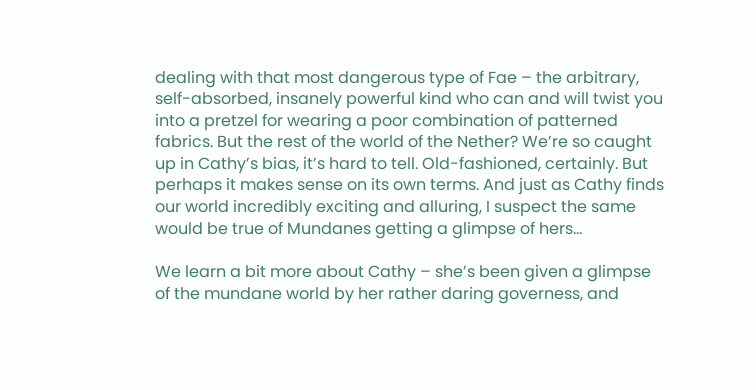dealing with that most dangerous type of Fae – the arbitrary, self-absorbed, insanely powerful kind who can and will twist you into a pretzel for wearing a poor combination of patterned fabrics. But the rest of the world of the Nether? We’re so caught up in Cathy’s bias, it’s hard to tell. Old-fashioned, certainly. But perhaps it makes sense on its own terms. And just as Cathy finds our world incredibly exciting and alluring, I suspect the same would be true of Mundanes getting a glimpse of hers…

We learn a bit more about Cathy – she’s been given a glimpse of the mundane world by her rather daring governess, and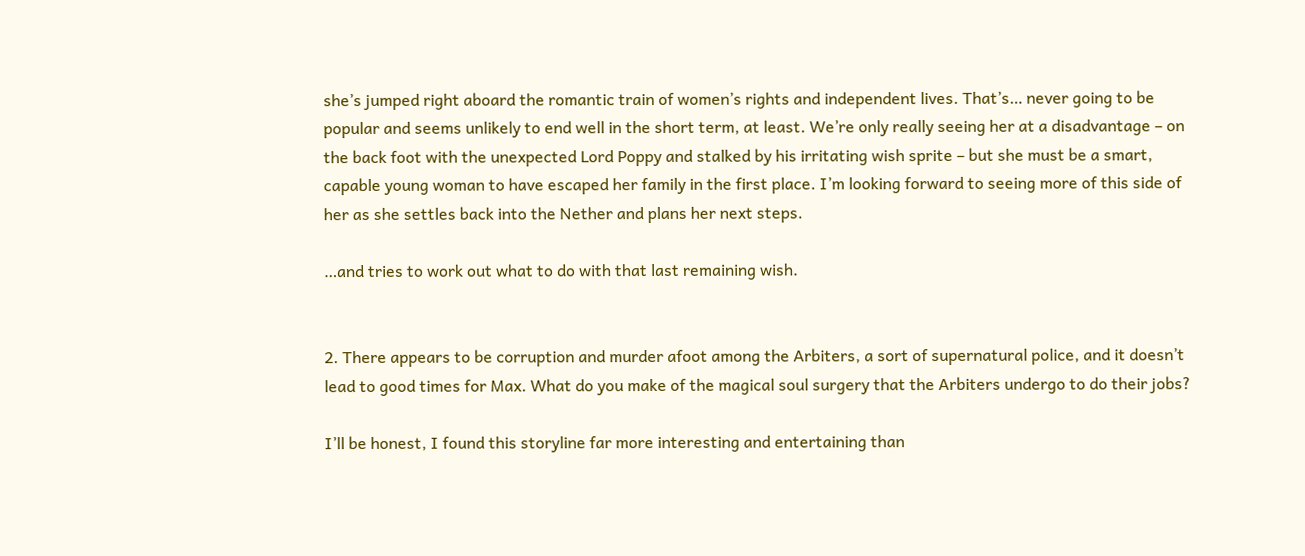she’s jumped right aboard the romantic train of women’s rights and independent lives. That’s… never going to be popular and seems unlikely to end well in the short term, at least. We’re only really seeing her at a disadvantage – on the back foot with the unexpected Lord Poppy and stalked by his irritating wish sprite – but she must be a smart, capable young woman to have escaped her family in the first place. I’m looking forward to seeing more of this side of her as she settles back into the Nether and plans her next steps.

…and tries to work out what to do with that last remaining wish.


2. There appears to be corruption and murder afoot among the Arbiters, a sort of supernatural police, and it doesn’t lead to good times for Max. What do you make of the magical soul surgery that the Arbiters undergo to do their jobs?

I’ll be honest, I found this storyline far more interesting and entertaining than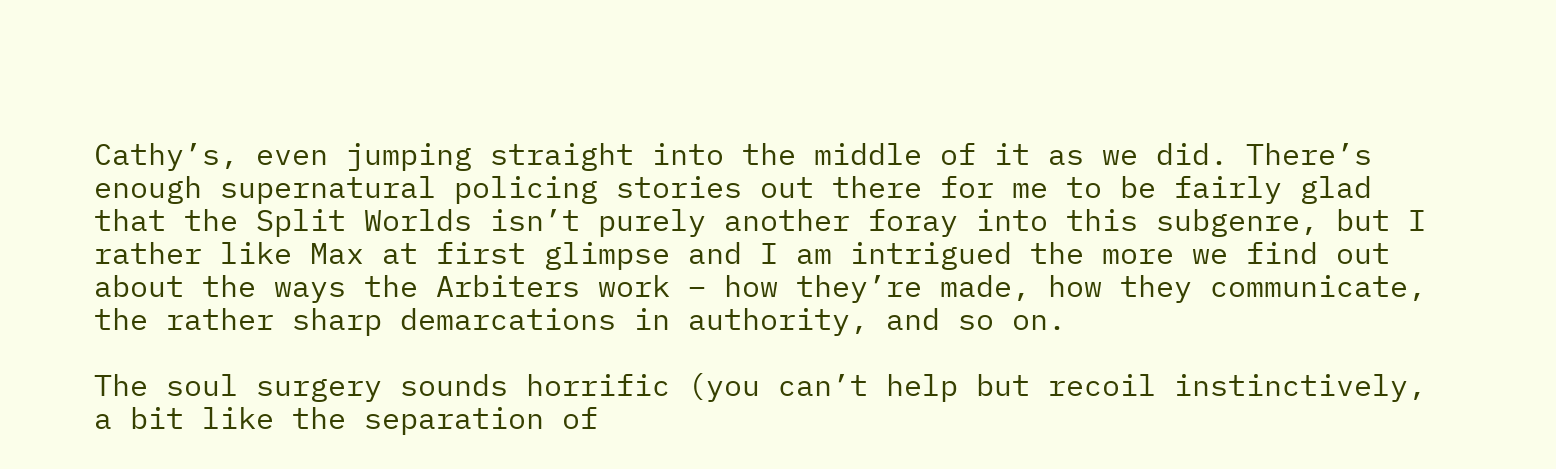Cathy’s, even jumping straight into the middle of it as we did. There’s enough supernatural policing stories out there for me to be fairly glad that the Split Worlds isn’t purely another foray into this subgenre, but I rather like Max at first glimpse and I am intrigued the more we find out about the ways the Arbiters work – how they’re made, how they communicate, the rather sharp demarcations in authority, and so on.

The soul surgery sounds horrific (you can’t help but recoil instinctively, a bit like the separation of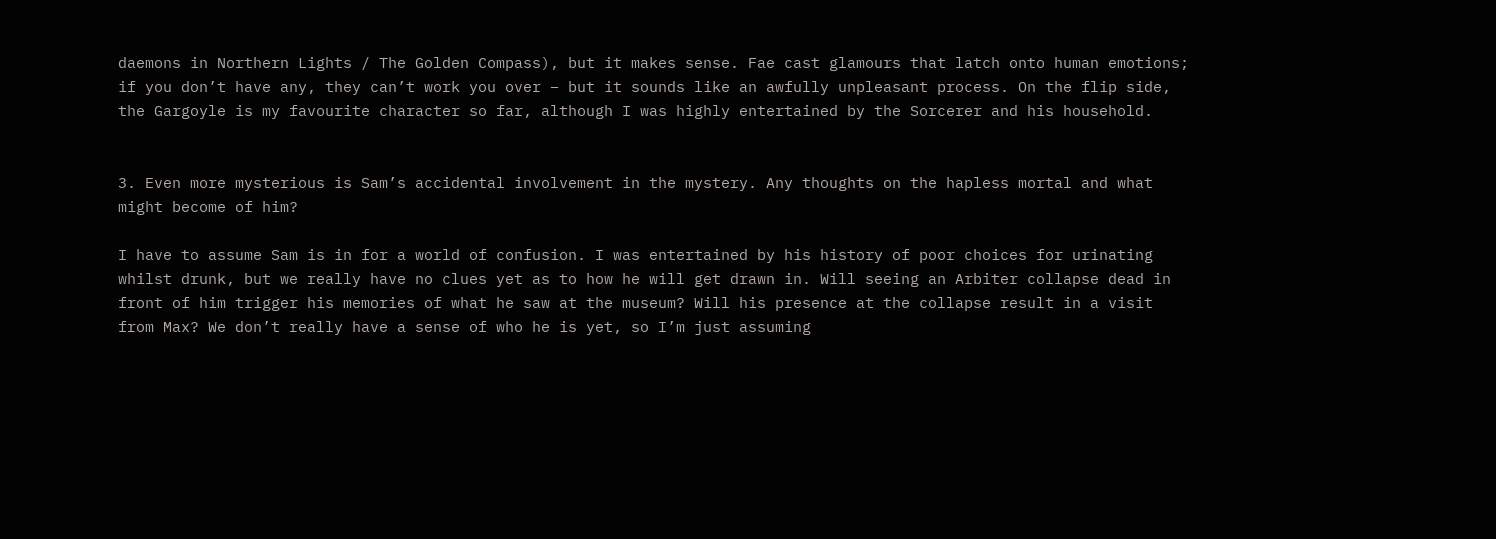daemons in Northern Lights / The Golden Compass), but it makes sense. Fae cast glamours that latch onto human emotions; if you don’t have any, they can’t work you over – but it sounds like an awfully unpleasant process. On the flip side, the Gargoyle is my favourite character so far, although I was highly entertained by the Sorcerer and his household.


3. Even more mysterious is Sam’s accidental involvement in the mystery. Any thoughts on the hapless mortal and what might become of him?

I have to assume Sam is in for a world of confusion. I was entertained by his history of poor choices for urinating whilst drunk, but we really have no clues yet as to how he will get drawn in. Will seeing an Arbiter collapse dead in front of him trigger his memories of what he saw at the museum? Will his presence at the collapse result in a visit from Max? We don’t really have a sense of who he is yet, so I’m just assuming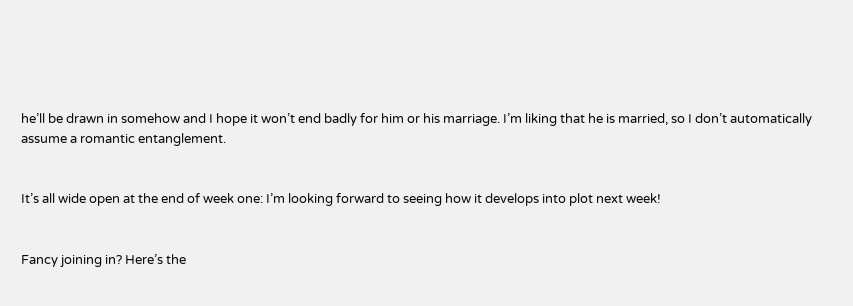he’ll be drawn in somehow and I hope it won’t end badly for him or his marriage. I’m liking that he is married, so I don’t automatically assume a romantic entanglement.


It’s all wide open at the end of week one: I’m looking forward to seeing how it develops into plot next week!


Fancy joining in? Here’s the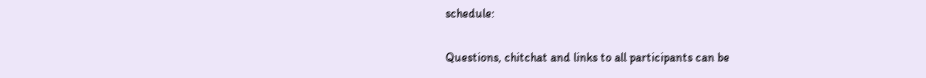schedule:

Questions, chitchat and links to all participants can be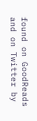found on GoodReads and on Twitter by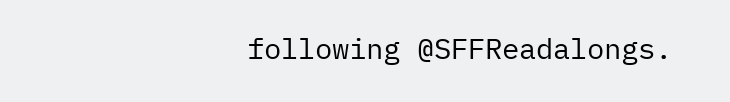following @SFFReadalongs.